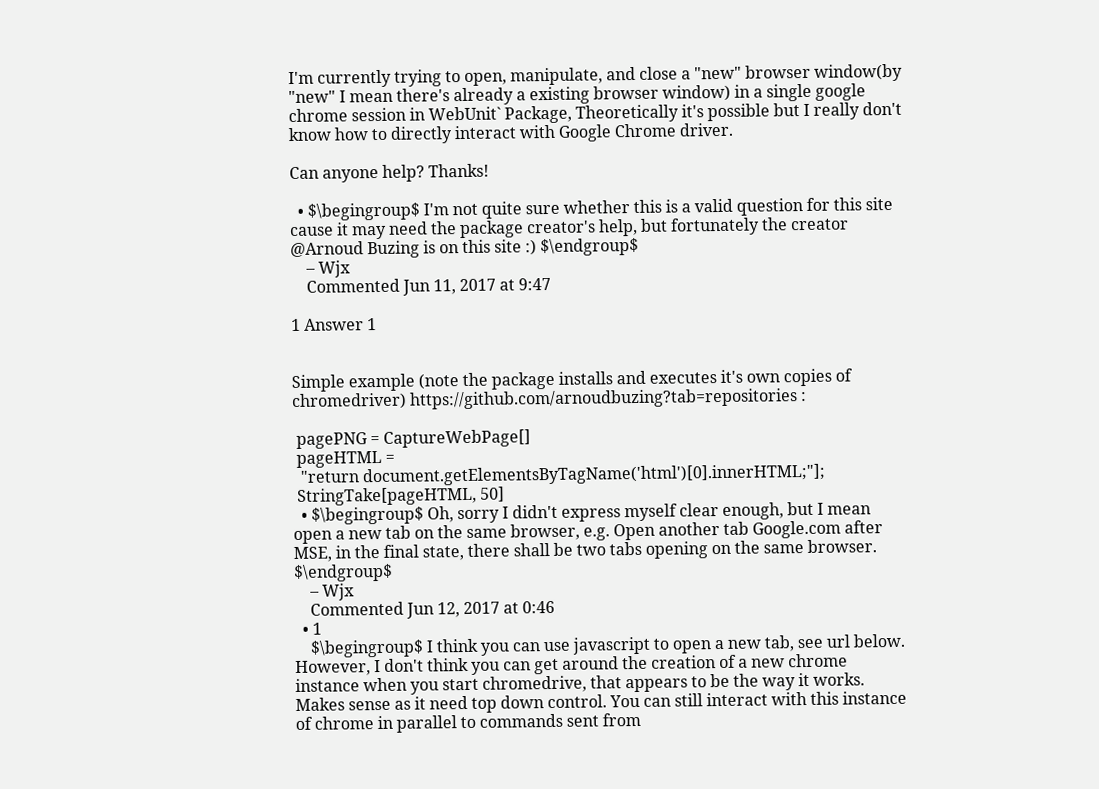I'm currently trying to open, manipulate, and close a "new" browser window(by "new" I mean there's already a existing browser window) in a single google chrome session in WebUnit` Package, Theoretically it's possible but I really don't know how to directly interact with Google Chrome driver.

Can anyone help? Thanks!

  • $\begingroup$ I'm not quite sure whether this is a valid question for this site cause it may need the package creator's help, but fortunately the creator @Arnoud Buzing is on this site :) $\endgroup$
    – Wjx
    Commented Jun 11, 2017 at 9:47

1 Answer 1


Simple example (note the package installs and executes it's own copies of chromedriver) https://github.com/arnoudbuzing?tab=repositories :

 pagePNG = CaptureWebPage[]
 pageHTML =
  "return document.getElementsByTagName('html')[0].innerHTML;"];
 StringTake[pageHTML, 50]
  • $\begingroup$ Oh, sorry I didn't express myself clear enough, but I mean open a new tab on the same browser, e.g. Open another tab Google.com after MSE, in the final state, there shall be two tabs opening on the same browser. $\endgroup$
    – Wjx
    Commented Jun 12, 2017 at 0:46
  • 1
    $\begingroup$ I think you can use javascript to open a new tab, see url below. However, I don't think you can get around the creation of a new chrome instance when you start chromedrive, that appears to be the way it works. Makes sense as it need top down control. You can still interact with this instance of chrome in parallel to commands sent from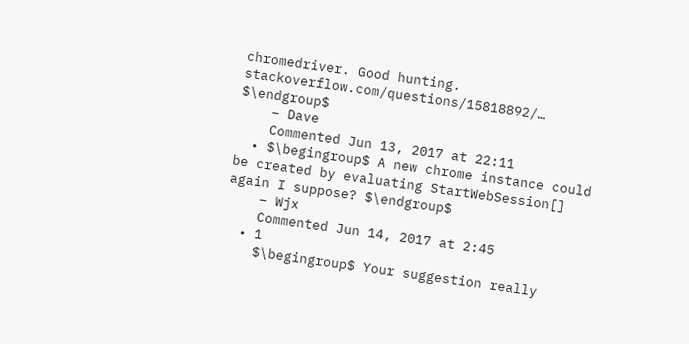chromedriver. Good hunting. stackoverflow.com/questions/15818892/… $\endgroup$
    – Dave
    Commented Jun 13, 2017 at 22:11
  • $\begingroup$ A new chrome instance could be created by evaluating StartWebSession[] again I suppose? $\endgroup$
    – Wjx
    Commented Jun 14, 2017 at 2:45
  • 1
    $\begingroup$ Your suggestion really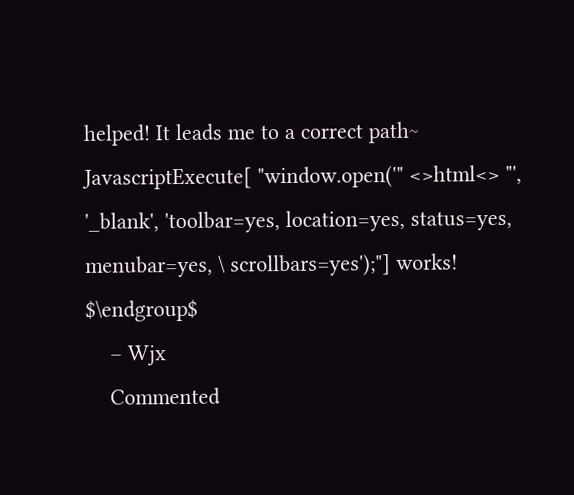helped! It leads me to a correct path~ JavascriptExecute[ "window.open('" <>html<> "', '_blank', 'toolbar=yes, location=yes, status=yes, menubar=yes, \ scrollbars=yes');"] works! $\endgroup$
    – Wjx
    Commented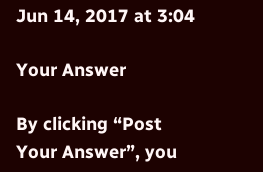Jun 14, 2017 at 3:04

Your Answer

By clicking “Post Your Answer”, you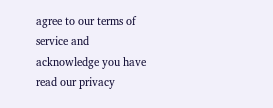agree to our terms of service and acknowledge you have read our privacy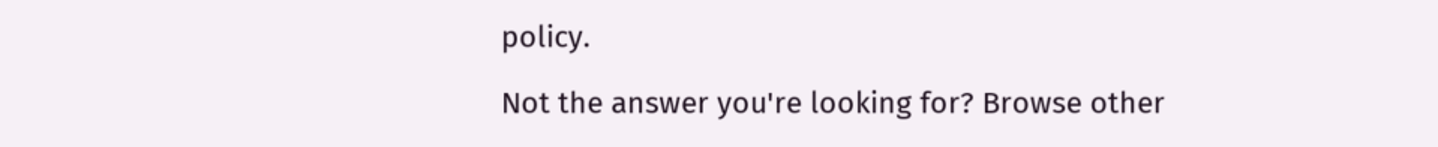policy.

Not the answer you're looking for? Browse other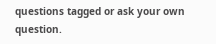questions tagged or ask your own question.